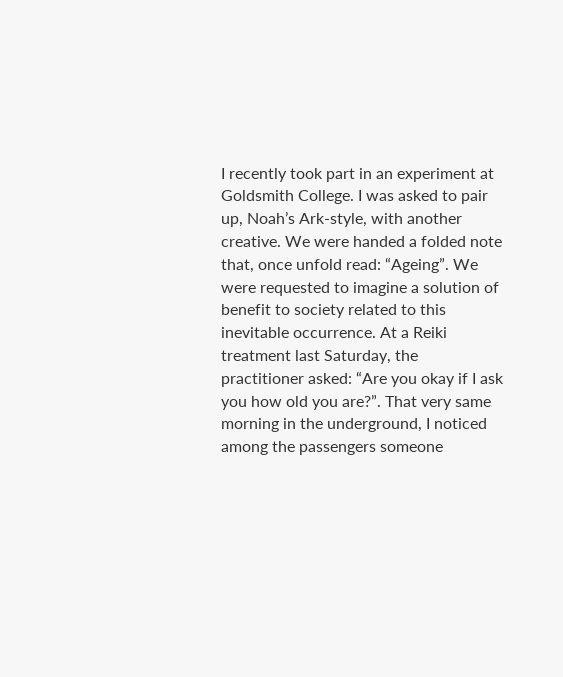I recently took part in an experiment at Goldsmith College. I was asked to pair up, Noah’s Ark-style, with another creative. We were handed a folded note that, once unfold read: “Ageing”. We were requested to imagine a solution of benefit to society related to this inevitable occurrence. At a Reiki treatment last Saturday, the practitioner asked: “Are you okay if I ask you how old you are?”. That very same morning in the underground, I noticed among the passengers someone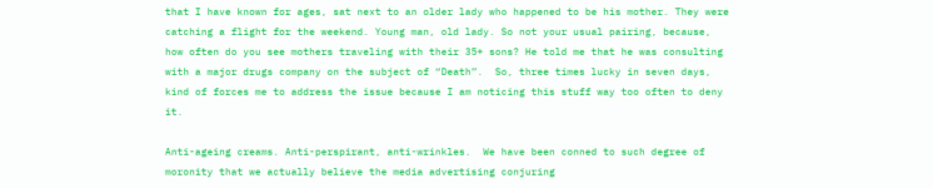that I have known for ages, sat next to an older lady who happened to be his mother. They were catching a flight for the weekend. Young man, old lady. So not your usual pairing, because, how often do you see mothers traveling with their 35+ sons? He told me that he was consulting with a major drugs company on the subject of “Death”.  So, three times lucky in seven days, kind of forces me to address the issue because I am noticing this stuff way too often to deny it.

Anti-ageing creams. Anti-perspirant, anti-wrinkles.  We have been conned to such degree of moronity that we actually believe the media advertising conjuring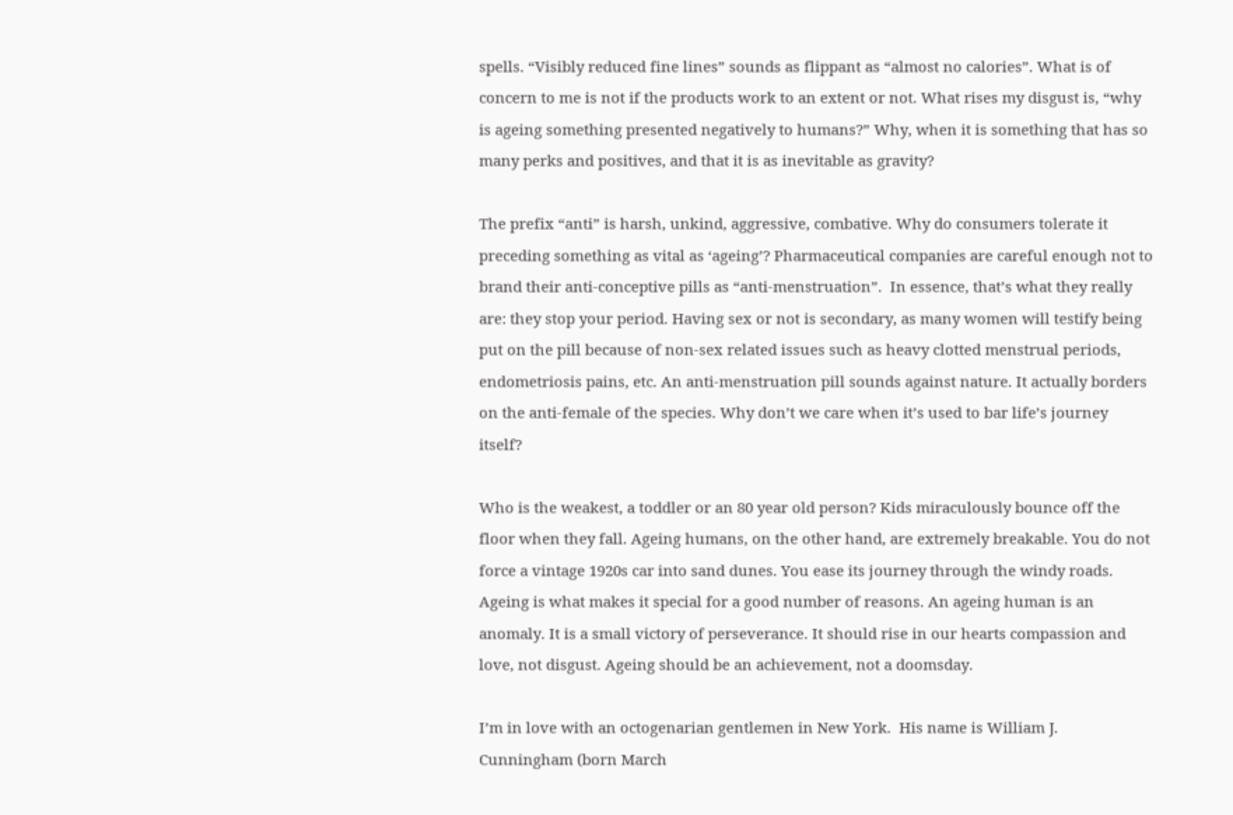spells. “Visibly reduced fine lines” sounds as flippant as “almost no calories”. What is of concern to me is not if the products work to an extent or not. What rises my disgust is, “why is ageing something presented negatively to humans?” Why, when it is something that has so many perks and positives, and that it is as inevitable as gravity?

The prefix “anti” is harsh, unkind, aggressive, combative. Why do consumers tolerate it preceding something as vital as ‘ageing’? Pharmaceutical companies are careful enough not to brand their anti-conceptive pills as “anti-menstruation”.  In essence, that’s what they really are: they stop your period. Having sex or not is secondary, as many women will testify being put on the pill because of non-sex related issues such as heavy clotted menstrual periods, endometriosis pains, etc. An anti-menstruation pill sounds against nature. It actually borders on the anti-female of the species. Why don’t we care when it’s used to bar life’s journey itself?

Who is the weakest, a toddler or an 80 year old person? Kids miraculously bounce off the floor when they fall. Ageing humans, on the other hand, are extremely breakable. You do not force a vintage 1920s car into sand dunes. You ease its journey through the windy roads. Ageing is what makes it special for a good number of reasons. An ageing human is an anomaly. It is a small victory of perseverance. It should rise in our hearts compassion and love, not disgust. Ageing should be an achievement, not a doomsday.

I’m in love with an octogenarian gentlemen in New York.  His name is William J. Cunningham (born March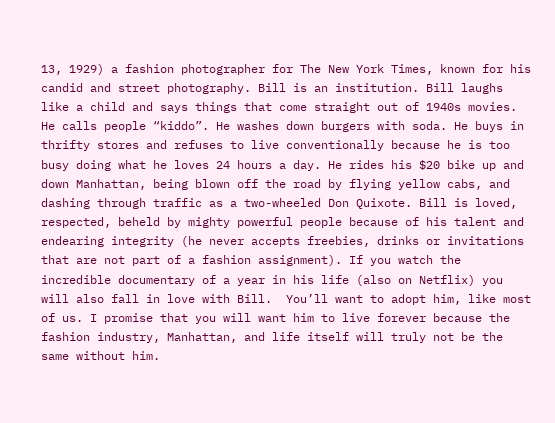13, 1929) a fashion photographer for The New York Times, known for his candid and street photography. Bill is an institution. Bill laughs like a child and says things that come straight out of 1940s movies. He calls people “kiddo”. He washes down burgers with soda. He buys in thrifty stores and refuses to live conventionally because he is too busy doing what he loves 24 hours a day. He rides his $20 bike up and down Manhattan, being blown off the road by flying yellow cabs, and dashing through traffic as a two-wheeled Don Quixote. Bill is loved, respected, beheld by mighty powerful people because of his talent and endearing integrity (he never accepts freebies, drinks or invitations that are not part of a fashion assignment). If you watch the incredible documentary of a year in his life (also on Netflix) you will also fall in love with Bill.  You’ll want to adopt him, like most of us. I promise that you will want him to live forever because the fashion industry, Manhattan, and life itself will truly not be the same without him.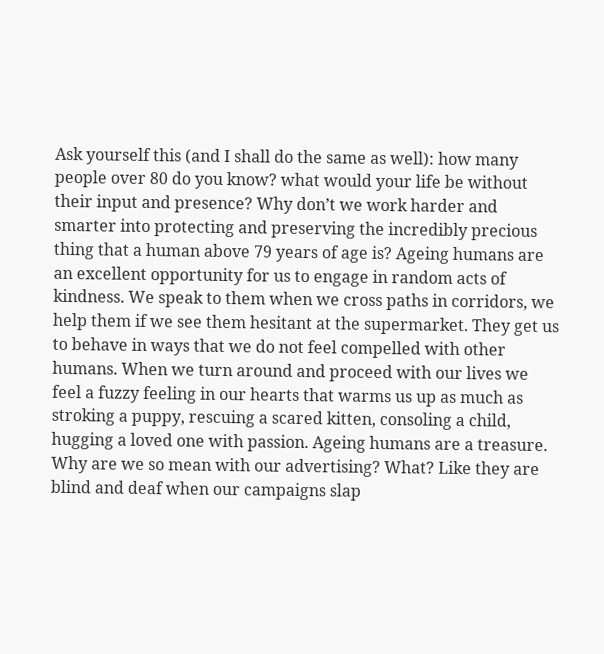Ask yourself this (and I shall do the same as well): how many people over 80 do you know? what would your life be without their input and presence? Why don’t we work harder and smarter into protecting and preserving the incredibly precious thing that a human above 79 years of age is? Ageing humans are an excellent opportunity for us to engage in random acts of kindness. We speak to them when we cross paths in corridors, we help them if we see them hesitant at the supermarket. They get us to behave in ways that we do not feel compelled with other humans. When we turn around and proceed with our lives we feel a fuzzy feeling in our hearts that warms us up as much as stroking a puppy, rescuing a scared kitten, consoling a child, hugging a loved one with passion. Ageing humans are a treasure. Why are we so mean with our advertising? What? Like they are blind and deaf when our campaigns slap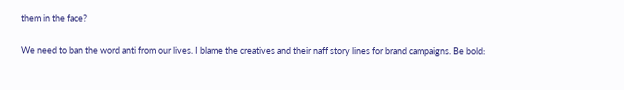them in the face?

We need to ban the word anti from our lives. I blame the creatives and their naff story lines for brand campaigns. Be bold: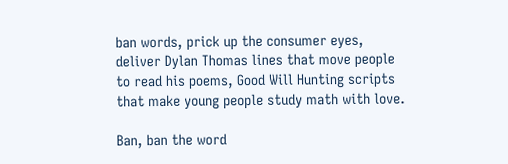ban words, prick up the consumer eyes, deliver Dylan Thomas lines that move people to read his poems, Good Will Hunting scripts that make young people study math with love.

Ban, ban the word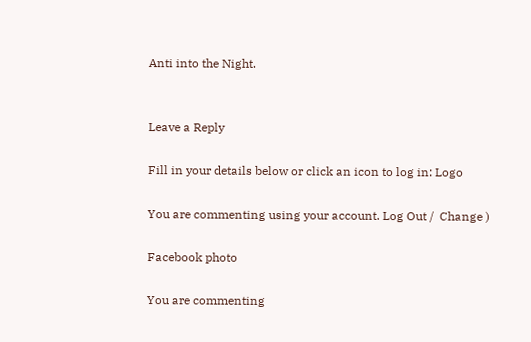Anti into the Night.


Leave a Reply

Fill in your details below or click an icon to log in: Logo

You are commenting using your account. Log Out /  Change )

Facebook photo

You are commenting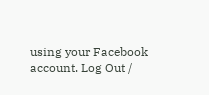using your Facebook account. Log Out /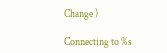Change )

Connecting to %s